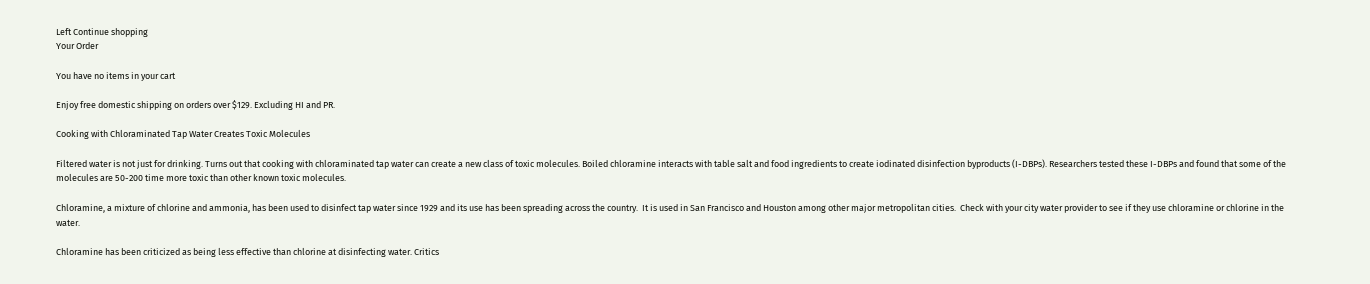Left Continue shopping
Your Order

You have no items in your cart

Enjoy free domestic shipping on orders over $129. Excluding HI and PR.

Cooking with Chloraminated Tap Water Creates Toxic Molecules

Filtered water is not just for drinking. Turns out that cooking with chloraminated tap water can create a new class of toxic molecules. Boiled chloramine interacts with table salt and food ingredients to create iodinated disinfection byproducts (I-DBPs). Researchers tested these I-DBPs and found that some of the molecules are 50-200 time more toxic than other known toxic molecules.

Chloramine, a mixture of chlorine and ammonia, has been used to disinfect tap water since 1929 and its use has been spreading across the country.  It is used in San Francisco and Houston among other major metropolitan cities.  Check with your city water provider to see if they use chloramine or chlorine in the water.

Chloramine has been criticized as being less effective than chlorine at disinfecting water. Critics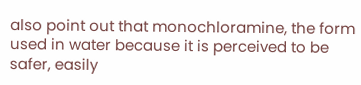also point out that monochloramine, the form used in water because it is perceived to be safer, easily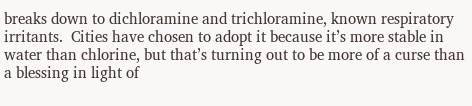breaks down to dichloramine and trichloramine, known respiratory irritants.  Cities have chosen to adopt it because it’s more stable in water than chlorine, but that’s turning out to be more of a curse than a blessing in light of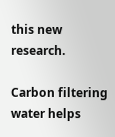this new research.

Carbon filtering water helps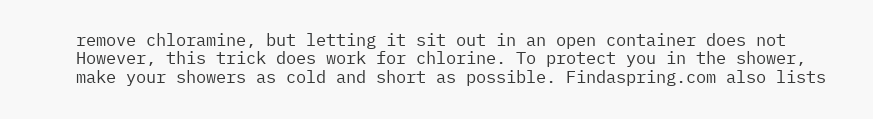remove chloramine, but letting it sit out in an open container does not However, this trick does work for chlorine. To protect you in the shower, make your showers as cold and short as possible. Findaspring.com also lists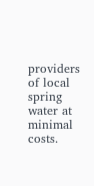providers of local spring water at minimal costs.